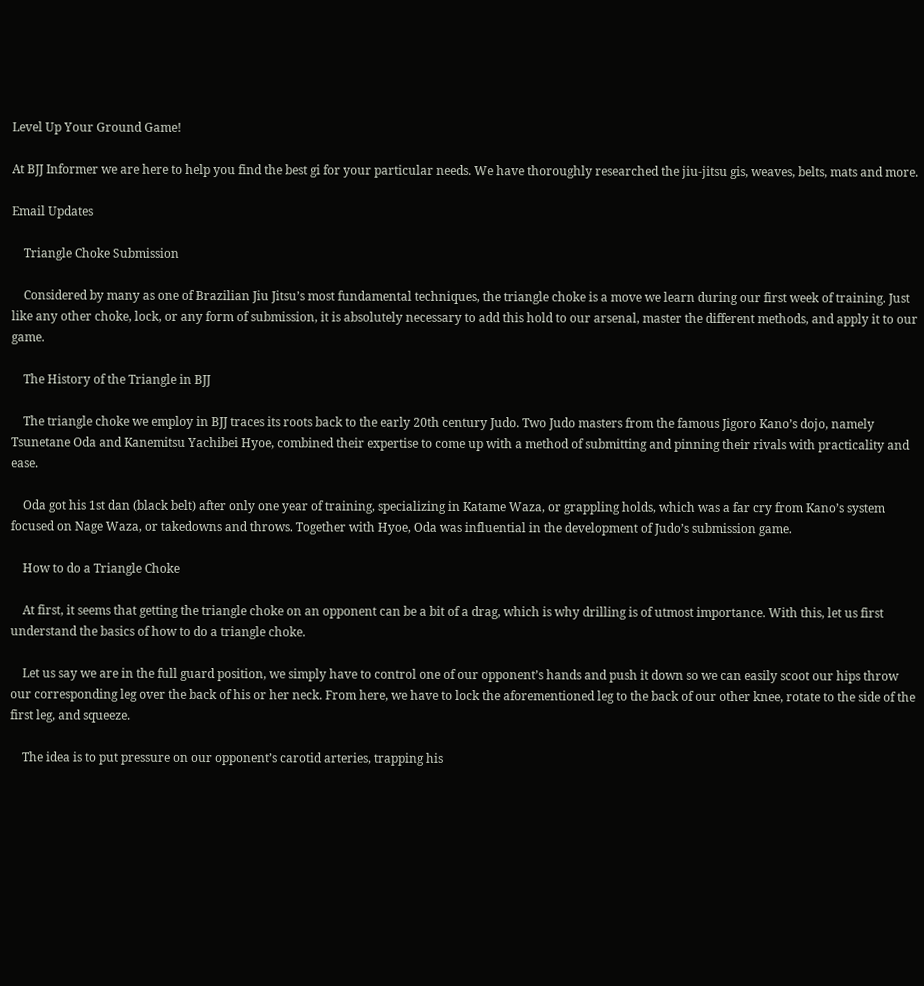Level Up Your Ground Game!

At BJJ Informer we are here to help you find the best gi for your particular needs. We have thoroughly researched the jiu-jitsu gis, weaves, belts, mats and more.

Email Updates

    Triangle Choke Submission

    Considered by many as one of Brazilian Jiu Jitsu’s most fundamental techniques, the triangle choke is a move we learn during our first week of training. Just like any other choke, lock, or any form of submission, it is absolutely necessary to add this hold to our arsenal, master the different methods, and apply it to our game.

    The History of the Triangle in BJJ

    The triangle choke we employ in BJJ traces its roots back to the early 20th century Judo. Two Judo masters from the famous Jigoro Kano’s dojo, namely Tsunetane Oda and Kanemitsu Yachibei Hyoe, combined their expertise to come up with a method of submitting and pinning their rivals with practicality and ease.

    Oda got his 1st dan (black belt) after only one year of training, specializing in Katame Waza, or grappling holds, which was a far cry from Kano’s system focused on Nage Waza, or takedowns and throws. Together with Hyoe, Oda was influential in the development of Judo’s submission game.

    How to do a Triangle Choke

    At first, it seems that getting the triangle choke on an opponent can be a bit of a drag, which is why drilling is of utmost importance. With this, let us first understand the basics of how to do a triangle choke.

    Let us say we are in the full guard position, we simply have to control one of our opponent’s hands and push it down so we can easily scoot our hips throw our corresponding leg over the back of his or her neck. From here, we have to lock the aforementioned leg to the back of our other knee, rotate to the side of the first leg, and squeeze.

    The idea is to put pressure on our opponent’s carotid arteries, trapping his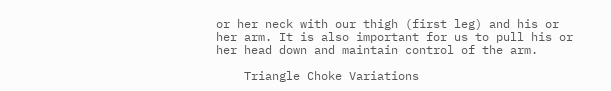or her neck with our thigh (first leg) and his or her arm. It is also important for us to pull his or her head down and maintain control of the arm.

    Triangle Choke Variations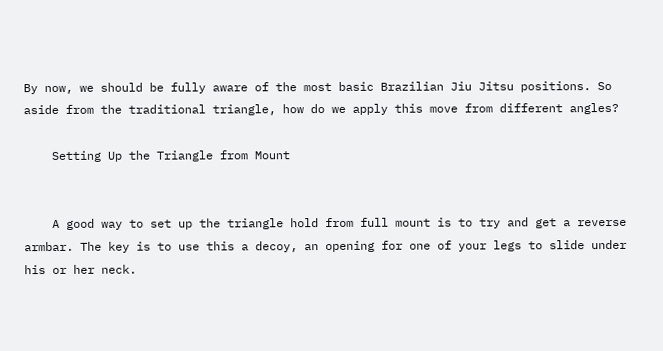By now, we should be fully aware of the most basic Brazilian Jiu Jitsu positions. So aside from the traditional triangle, how do we apply this move from different angles?

    Setting Up the Triangle from Mount


    A good way to set up the triangle hold from full mount is to try and get a reverse armbar. The key is to use this a decoy, an opening for one of your legs to slide under his or her neck.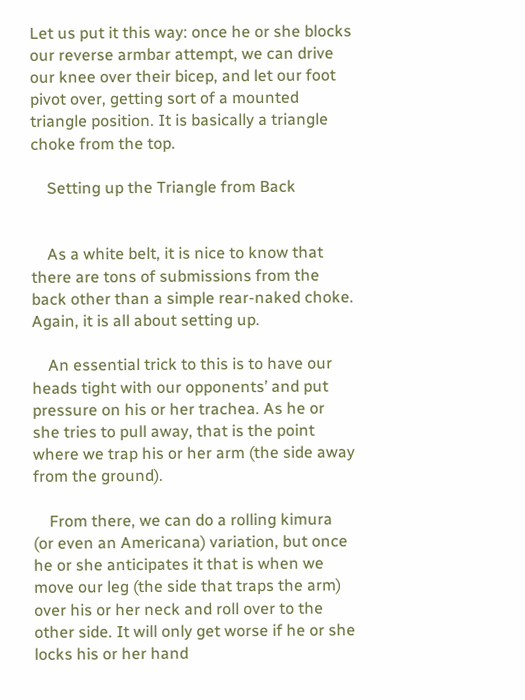Let us put it this way: once he or she blocks our reverse armbar attempt, we can drive our knee over their bicep, and let our foot pivot over, getting sort of a mounted triangle position. It is basically a triangle choke from the top.

    Setting up the Triangle from Back


    As a white belt, it is nice to know that there are tons of submissions from the back other than a simple rear-naked choke. Again, it is all about setting up.

    An essential trick to this is to have our heads tight with our opponents’ and put pressure on his or her trachea. As he or she tries to pull away, that is the point where we trap his or her arm (the side away from the ground).

    From there, we can do a rolling kimura (or even an Americana) variation, but once he or she anticipates it that is when we move our leg (the side that traps the arm) over his or her neck and roll over to the other side. It will only get worse if he or she locks his or her hand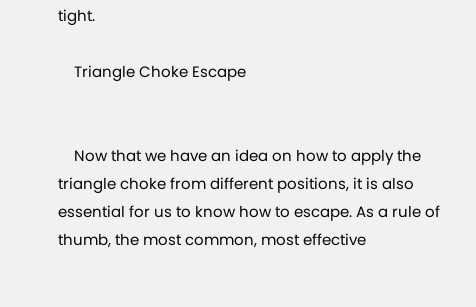tight.

    Triangle Choke Escape


    Now that we have an idea on how to apply the triangle choke from different positions, it is also essential for us to know how to escape. As a rule of thumb, the most common, most effective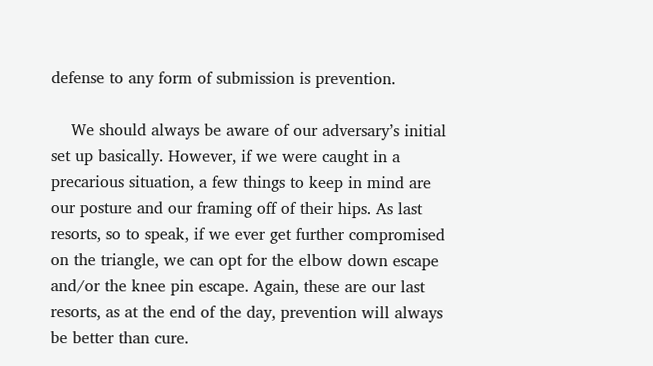defense to any form of submission is prevention.

    We should always be aware of our adversary’s initial set up basically. However, if we were caught in a precarious situation, a few things to keep in mind are our posture and our framing off of their hips. As last resorts, so to speak, if we ever get further compromised on the triangle, we can opt for the elbow down escape and/or the knee pin escape. Again, these are our last resorts, as at the end of the day, prevention will always be better than cure.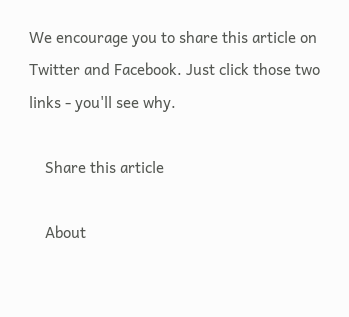We encourage you to share this article on Twitter and Facebook. Just click those two links - you'll see why.

    Share this article

    About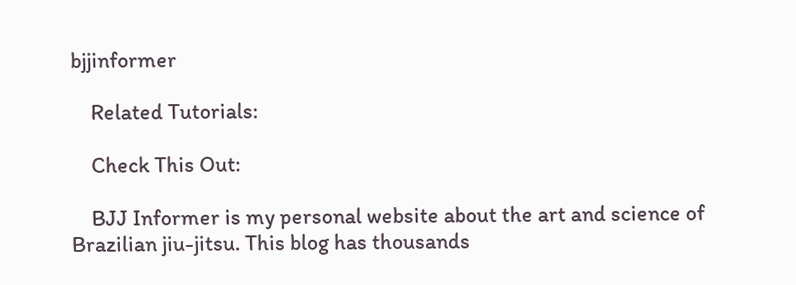bjjinformer

    Related Tutorials:

    Check This Out:

    BJJ Informer is my personal website about the art and science of Brazilian jiu-jitsu. This blog has thousands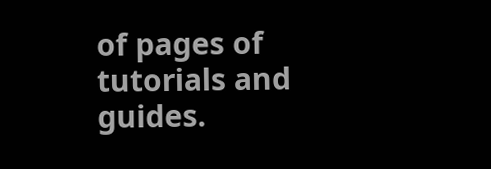of pages of tutorials and guides.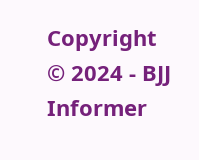Copyright © 2024 - BJJ Informer